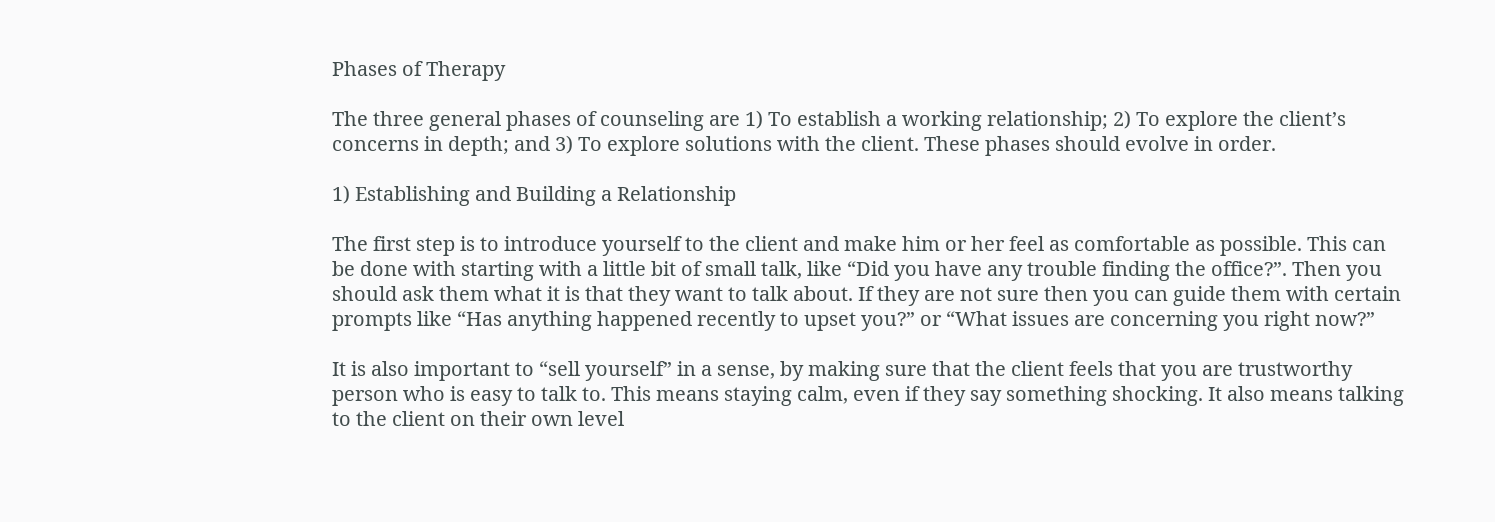Phases of Therapy

The three general phases of counseling are 1) To establish a working relationship; 2) To explore the client’s concerns in depth; and 3) To explore solutions with the client. These phases should evolve in order.

1) Establishing and Building a Relationship

The first step is to introduce yourself to the client and make him or her feel as comfortable as possible. This can be done with starting with a little bit of small talk, like “Did you have any trouble finding the office?”. Then you should ask them what it is that they want to talk about. If they are not sure then you can guide them with certain prompts like “Has anything happened recently to upset you?” or “What issues are concerning you right now?”

It is also important to “sell yourself” in a sense, by making sure that the client feels that you are trustworthy person who is easy to talk to. This means staying calm, even if they say something shocking. It also means talking to the client on their own level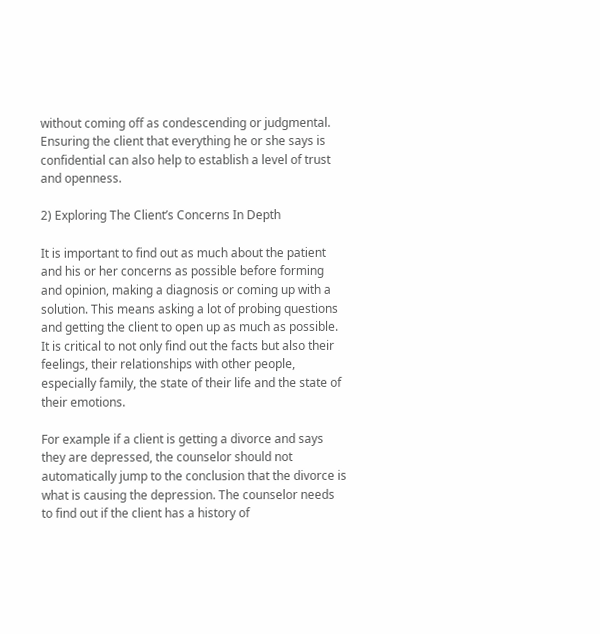without coming off as condescending or judgmental. Ensuring the client that everything he or she says is confidential can also help to establish a level of trust and openness.

2) Exploring The Client’s Concerns In Depth

It is important to find out as much about the patient and his or her concerns as possible before forming and opinion, making a diagnosis or coming up with a solution. This means asking a lot of probing questions and getting the client to open up as much as possible. It is critical to not only find out the facts but also their feelings, their relationships with other people, especially family, the state of their life and the state of their emotions.

For example if a client is getting a divorce and says they are depressed, the counselor should not automatically jump to the conclusion that the divorce is what is causing the depression. The counselor needs to find out if the client has a history of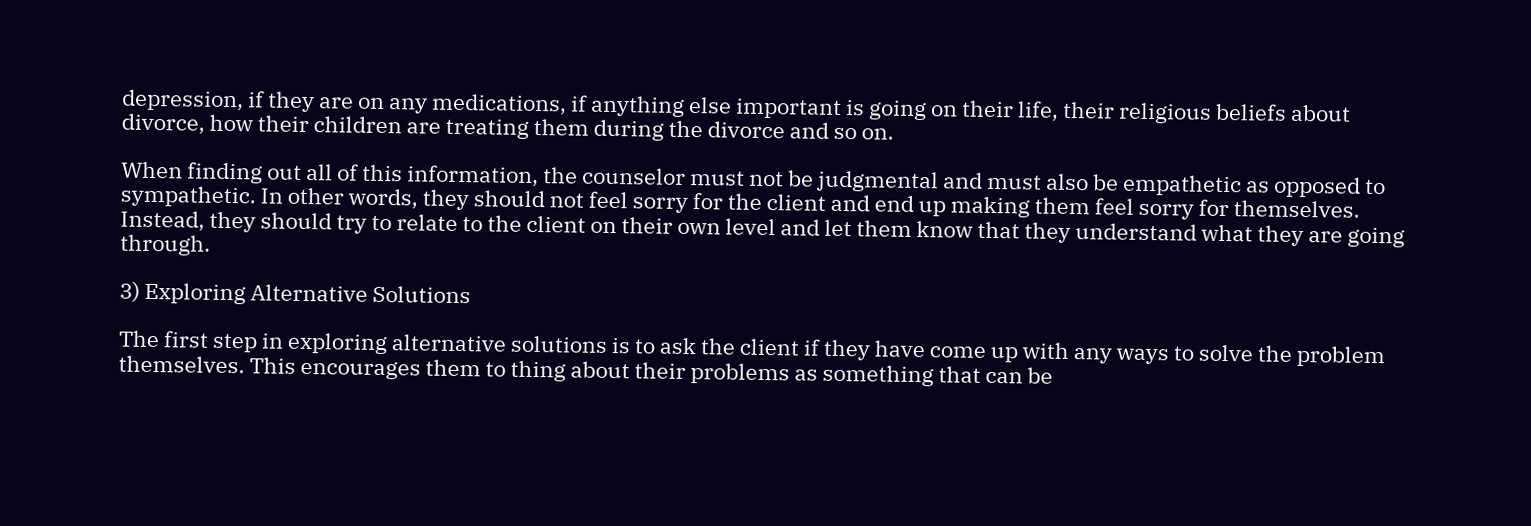depression, if they are on any medications, if anything else important is going on their life, their religious beliefs about divorce, how their children are treating them during the divorce and so on.

When finding out all of this information, the counselor must not be judgmental and must also be empathetic as opposed to sympathetic. In other words, they should not feel sorry for the client and end up making them feel sorry for themselves. Instead, they should try to relate to the client on their own level and let them know that they understand what they are going through.

3) Exploring Alternative Solutions

The first step in exploring alternative solutions is to ask the client if they have come up with any ways to solve the problem themselves. This encourages them to thing about their problems as something that can be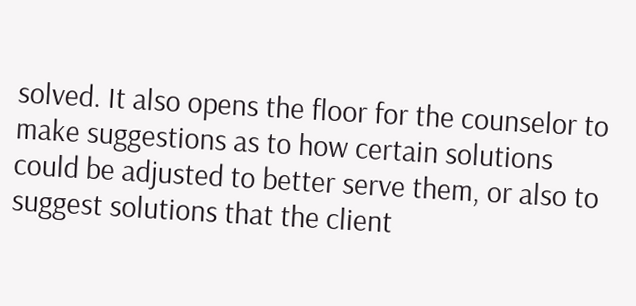solved. It also opens the floor for the counselor to make suggestions as to how certain solutions could be adjusted to better serve them, or also to suggest solutions that the client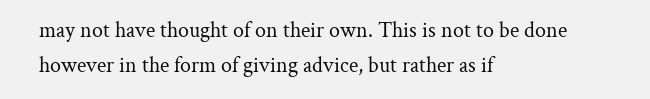may not have thought of on their own. This is not to be done however in the form of giving advice, but rather as if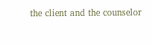the client and the counselor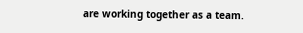are working together as a team.